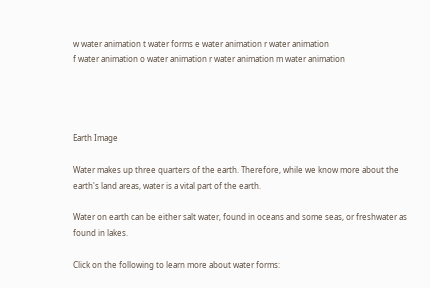w water animation t water forms e water animation r water animation
f water animation o water animation r water animation m water animation




Earth Image

Water makes up three quarters of the earth. Therefore, while we know more about the earth's land areas, water is a vital part of the earth.

Water on earth can be either salt water, found in oceans and some seas, or freshwater as found in lakes.

Click on the following to learn more about water forms: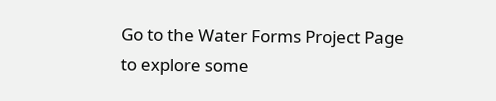Go to the Water Forms Project Page to explore some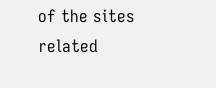of the sites related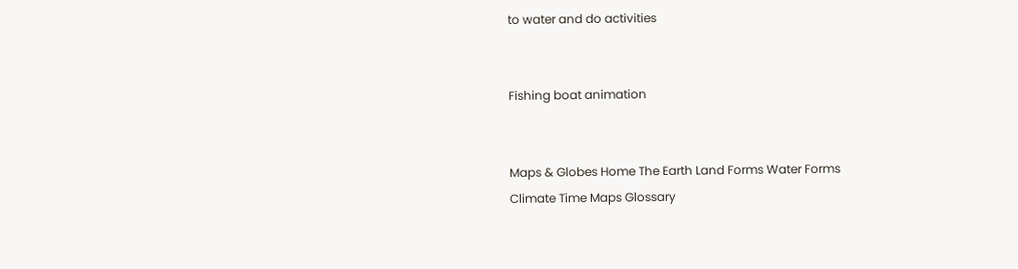to water and do activities


Fishing boat animation


Maps & Globes Home The Earth Land Forms Water Forms
Climate Time Maps Glossary